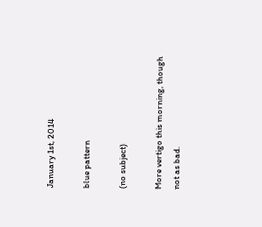January 1st, 2014

blue pattern

(no subject)

More vertigo this morning, though not as bad.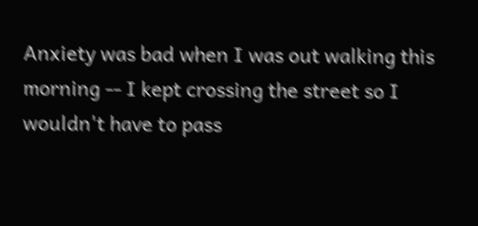Anxiety was bad when I was out walking this morning -- I kept crossing the street so I wouldn't have to pass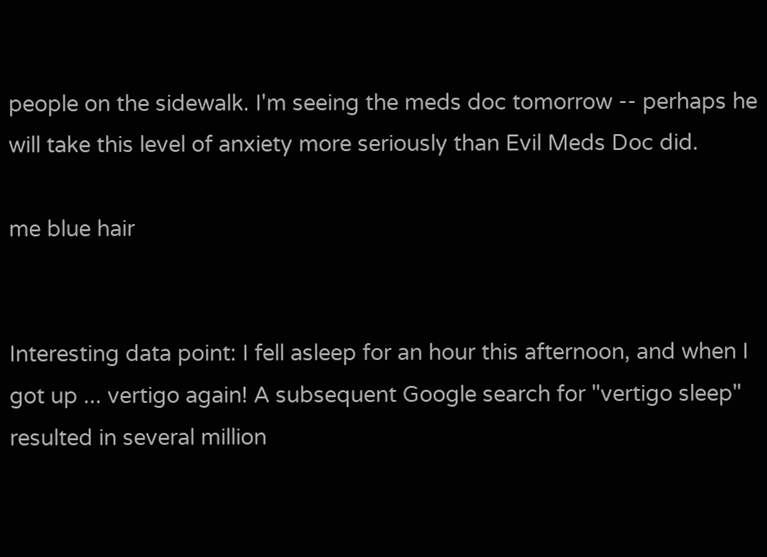people on the sidewalk. I'm seeing the meds doc tomorrow -- perhaps he will take this level of anxiety more seriously than Evil Meds Doc did.

me blue hair


Interesting data point: I fell asleep for an hour this afternoon, and when I got up ... vertigo again! A subsequent Google search for "vertigo sleep" resulted in several million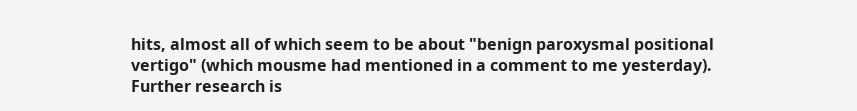hits, almost all of which seem to be about "benign paroxysmal positional vertigo" (which mousme had mentioned in a comment to me yesterday). Further research is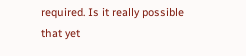required. Is it really possible that yet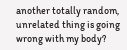another totally random, unrelated thing is going wrong with my body?